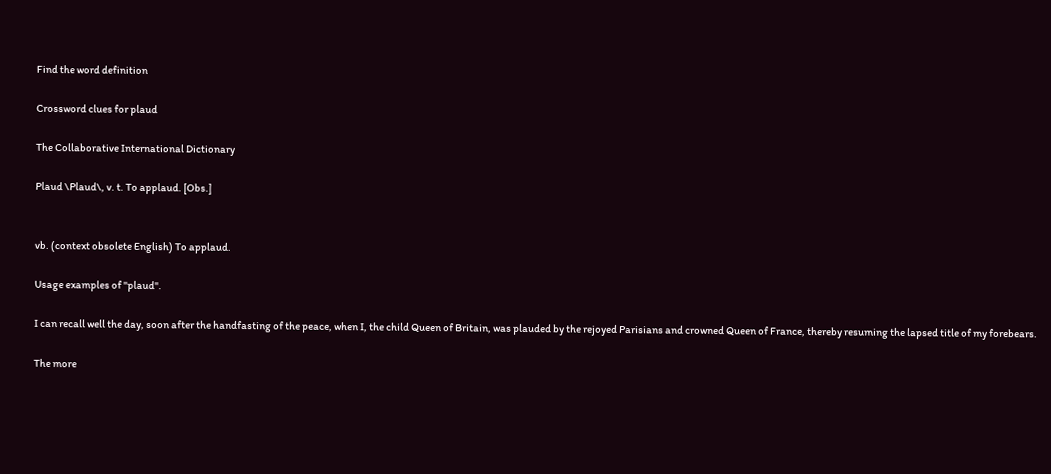Find the word definition

Crossword clues for plaud

The Collaborative International Dictionary

Plaud \Plaud\, v. t. To applaud. [Obs.]


vb. (context obsolete English) To applaud.

Usage examples of "plaud".

I can recall well the day, soon after the handfasting of the peace, when I, the child Queen of Britain, was plauded by the rejoyed Parisians and crowned Queen of France, thereby resuming the lapsed title of my forebears.

The more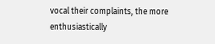vocal their complaints, the more enthusiastically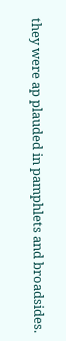they were ap plauded in pamphlets and broadsides.